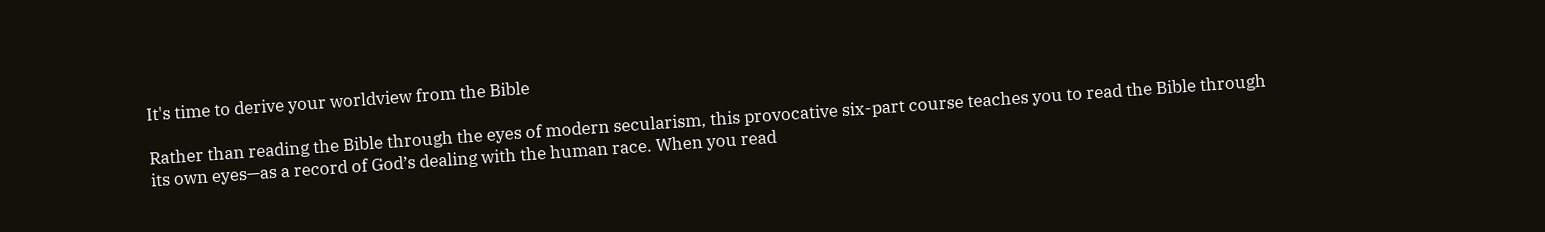It's time to derive your worldview from the Bible

Rather than reading the Bible through the eyes of modern secularism, this provocative six-part course teaches you to read the Bible through its own eyes—as a record of God’s dealing with the human race. When you read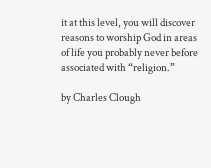it at this level, you will discover reasons to worship God in areas of life you probably never before associated with “religion.”

by Charles Clough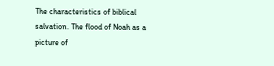The characteristics of biblical salvation. The flood of Noah as a picture of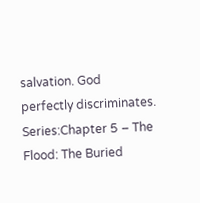salvation. God perfectly discriminates.
Series:Chapter 5 – The Flood: The Buried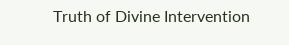Truth of Divine Intervention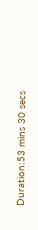Duration:53 mins 30 secs